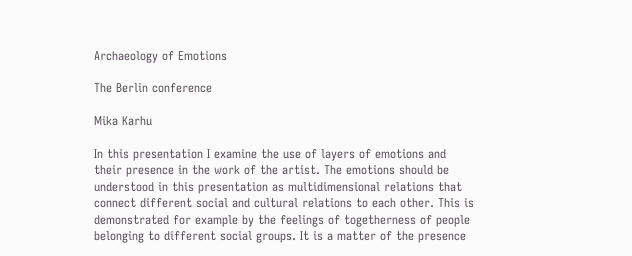Archaeology of Emotions

The Berlin conference

Mika Karhu

In this presentation I examine the use of layers of emotions and their presence in the work of the artist. The emotions should be understood in this presentation as multidimensional relations that connect different social and cultural relations to each other. This is demonstrated for example by the feelings of togetherness of people belonging to different social groups. It is a matter of the presence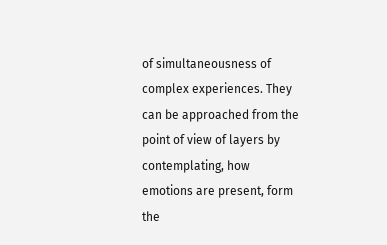of simultaneousness of complex experiences. They can be approached from the point of view of layers by contemplating, how emotions are present, form the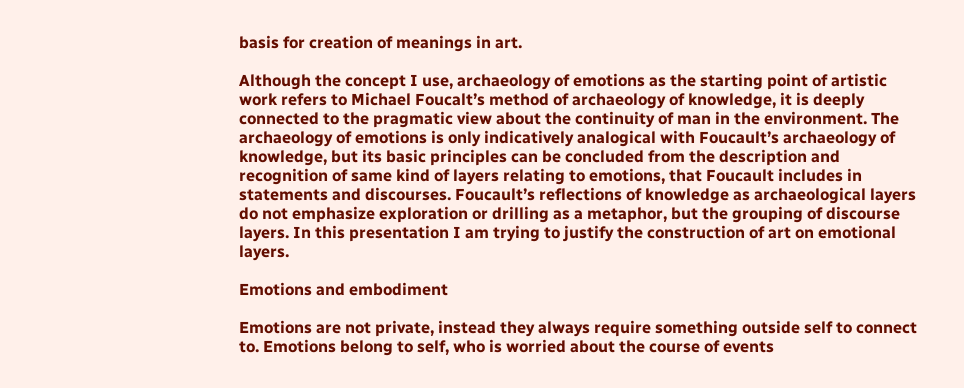basis for creation of meanings in art.

Although the concept I use, archaeology of emotions as the starting point of artistic work refers to Michael Foucalt’s method of archaeology of knowledge, it is deeply connected to the pragmatic view about the continuity of man in the environment. The archaeology of emotions is only indicatively analogical with Foucault’s archaeology of knowledge, but its basic principles can be concluded from the description and recognition of same kind of layers relating to emotions, that Foucault includes in statements and discourses. Foucault’s reflections of knowledge as archaeological layers do not emphasize exploration or drilling as a metaphor, but the grouping of discourse layers. In this presentation I am trying to justify the construction of art on emotional layers.

Emotions and embodiment

Emotions are not private, instead they always require something outside self to connect to. Emotions belong to self, who is worried about the course of events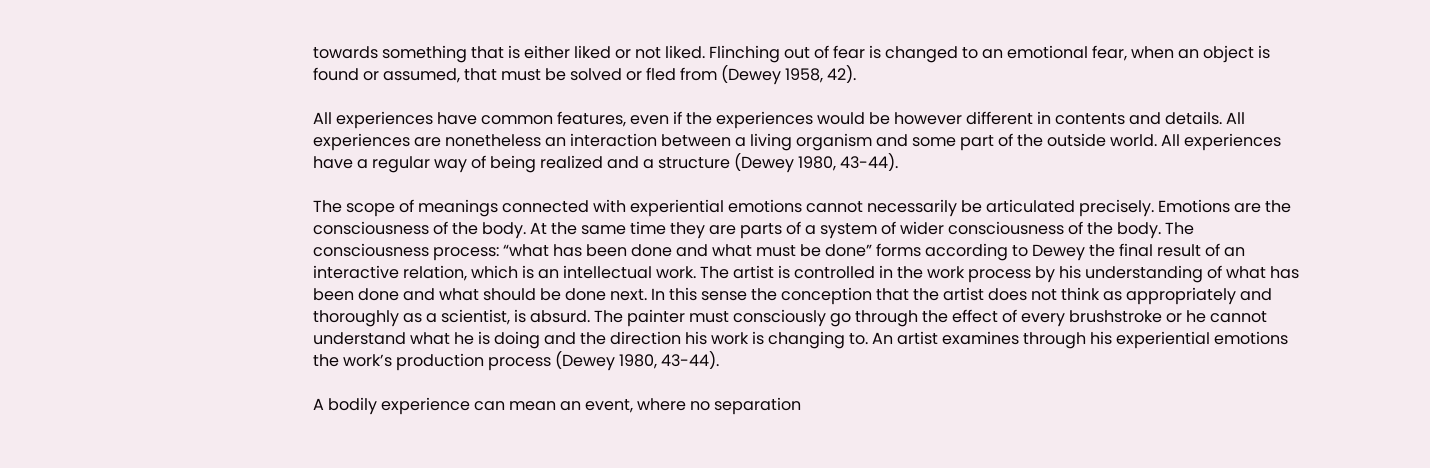towards something that is either liked or not liked. Flinching out of fear is changed to an emotional fear, when an object is found or assumed, that must be solved or fled from (Dewey 1958, 42).

All experiences have common features, even if the experiences would be however different in contents and details. All experiences are nonetheless an interaction between a living organism and some part of the outside world. All experiences have a regular way of being realized and a structure (Dewey 1980, 43-44).

The scope of meanings connected with experiential emotions cannot necessarily be articulated precisely. Emotions are the consciousness of the body. At the same time they are parts of a system of wider consciousness of the body. The consciousness process: “what has been done and what must be done” forms according to Dewey the final result of an interactive relation, which is an intellectual work. The artist is controlled in the work process by his understanding of what has been done and what should be done next. In this sense the conception that the artist does not think as appropriately and thoroughly as a scientist, is absurd. The painter must consciously go through the effect of every brushstroke or he cannot understand what he is doing and the direction his work is changing to. An artist examines through his experiential emotions the work’s production process (Dewey 1980, 43-44).

A bodily experience can mean an event, where no separation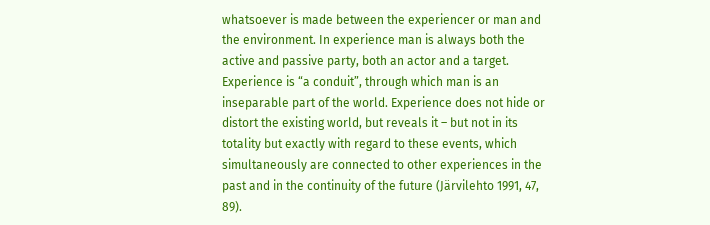whatsoever is made between the experiencer or man and the environment. In experience man is always both the active and passive party, both an actor and a target. Experience is “a conduit”, through which man is an inseparable part of the world. Experience does not hide or distort the existing world, but reveals it – but not in its totality but exactly with regard to these events, which simultaneously are connected to other experiences in the past and in the continuity of the future (Järvilehto 1991, 47, 89).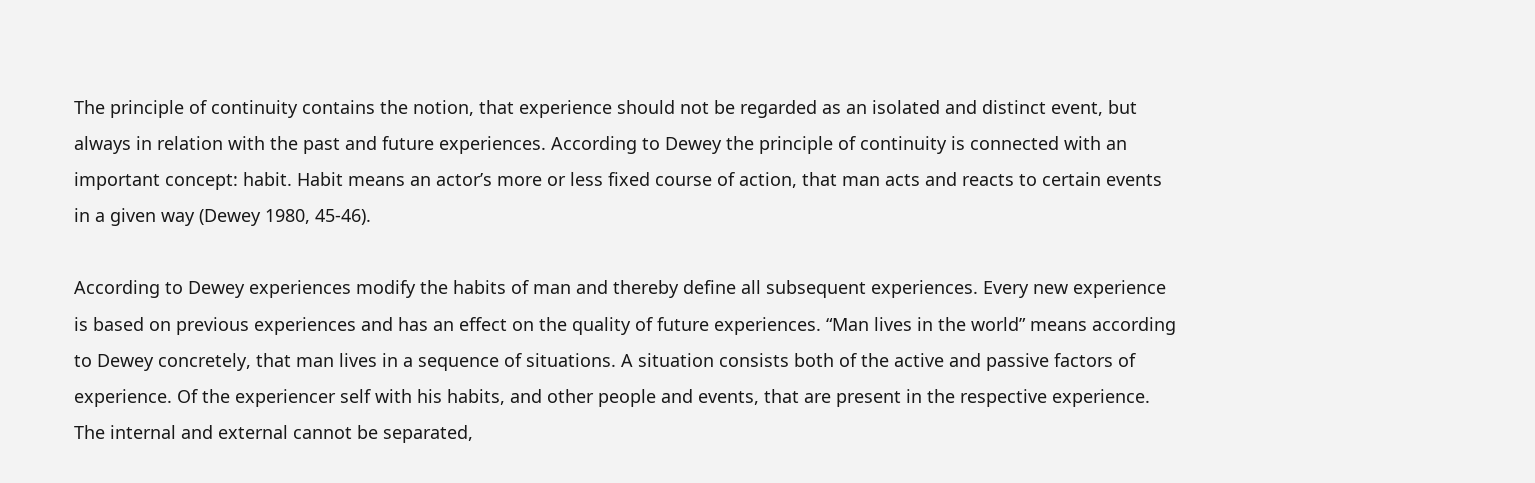The principle of continuity contains the notion, that experience should not be regarded as an isolated and distinct event, but always in relation with the past and future experiences. According to Dewey the principle of continuity is connected with an important concept: habit. Habit means an actor’s more or less fixed course of action, that man acts and reacts to certain events in a given way (Dewey 1980, 45-46).

According to Dewey experiences modify the habits of man and thereby define all subsequent experiences. Every new experience is based on previous experiences and has an effect on the quality of future experiences. “Man lives in the world” means according to Dewey concretely, that man lives in a sequence of situations. A situation consists both of the active and passive factors of experience. Of the experiencer self with his habits, and other people and events, that are present in the respective experience. The internal and external cannot be separated,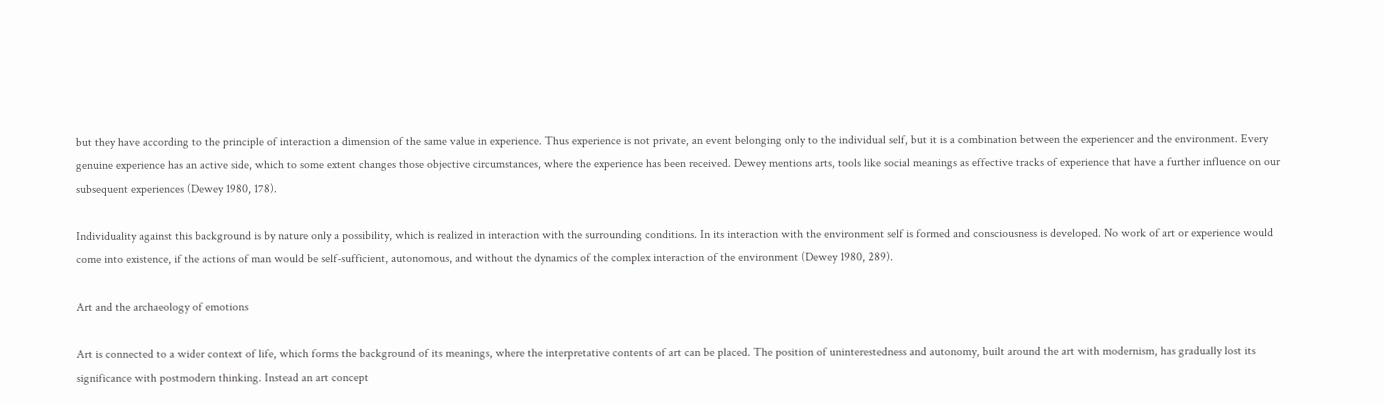but they have according to the principle of interaction a dimension of the same value in experience. Thus experience is not private, an event belonging only to the individual self, but it is a combination between the experiencer and the environment. Every genuine experience has an active side, which to some extent changes those objective circumstances, where the experience has been received. Dewey mentions arts, tools like social meanings as effective tracks of experience that have a further influence on our subsequent experiences (Dewey 1980, 178).

Individuality against this background is by nature only a possibility, which is realized in interaction with the surrounding conditions. In its interaction with the environment self is formed and consciousness is developed. No work of art or experience would come into existence, if the actions of man would be self-sufficient, autonomous, and without the dynamics of the complex interaction of the environment (Dewey 1980, 289).

Art and the archaeology of emotions

Art is connected to a wider context of life, which forms the background of its meanings, where the interpretative contents of art can be placed. The position of uninterestedness and autonomy, built around the art with modernism, has gradually lost its significance with postmodern thinking. Instead an art concept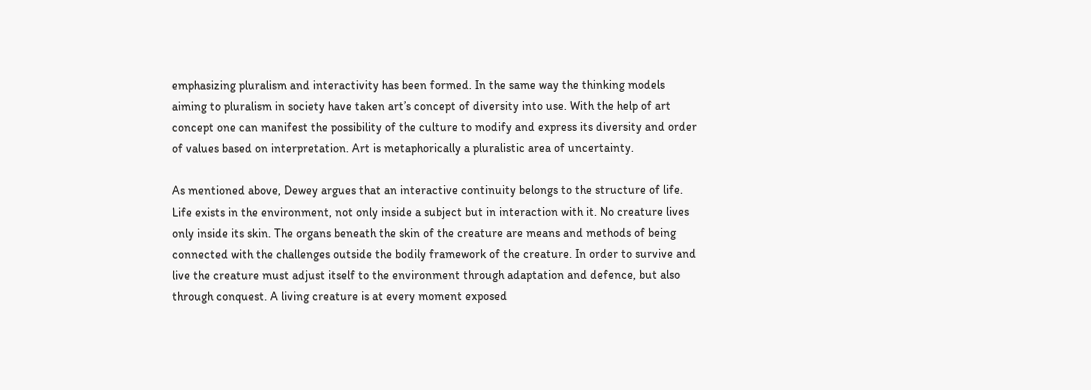emphasizing pluralism and interactivity has been formed. In the same way the thinking models aiming to pluralism in society have taken art’s concept of diversity into use. With the help of art concept one can manifest the possibility of the culture to modify and express its diversity and order of values based on interpretation. Art is metaphorically a pluralistic area of uncertainty.

As mentioned above, Dewey argues that an interactive continuity belongs to the structure of life. Life exists in the environment, not only inside a subject but in interaction with it. No creature lives only inside its skin. The organs beneath the skin of the creature are means and methods of being connected with the challenges outside the bodily framework of the creature. In order to survive and live the creature must adjust itself to the environment through adaptation and defence, but also through conquest. A living creature is at every moment exposed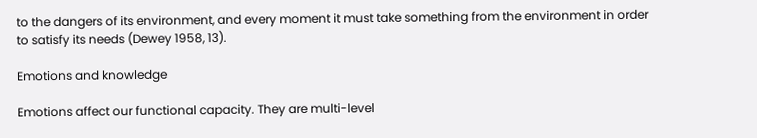to the dangers of its environment, and every moment it must take something from the environment in order to satisfy its needs (Dewey 1958, 13).

Emotions and knowledge

Emotions affect our functional capacity. They are multi-level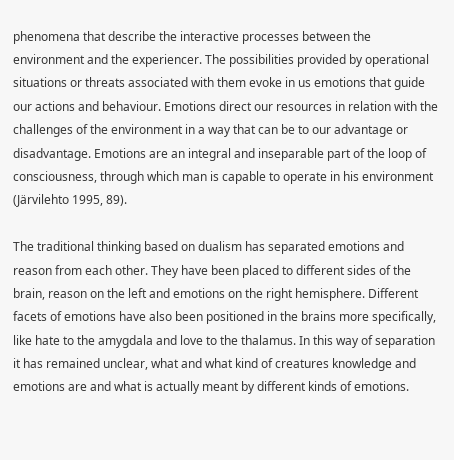phenomena that describe the interactive processes between the environment and the experiencer. The possibilities provided by operational situations or threats associated with them evoke in us emotions that guide our actions and behaviour. Emotions direct our resources in relation with the challenges of the environment in a way that can be to our advantage or disadvantage. Emotions are an integral and inseparable part of the loop of consciousness, through which man is capable to operate in his environment (Järvilehto 1995, 89).

The traditional thinking based on dualism has separated emotions and reason from each other. They have been placed to different sides of the brain, reason on the left and emotions on the right hemisphere. Different facets of emotions have also been positioned in the brains more specifically, like hate to the amygdala and love to the thalamus. In this way of separation it has remained unclear, what and what kind of creatures knowledge and emotions are and what is actually meant by different kinds of emotions.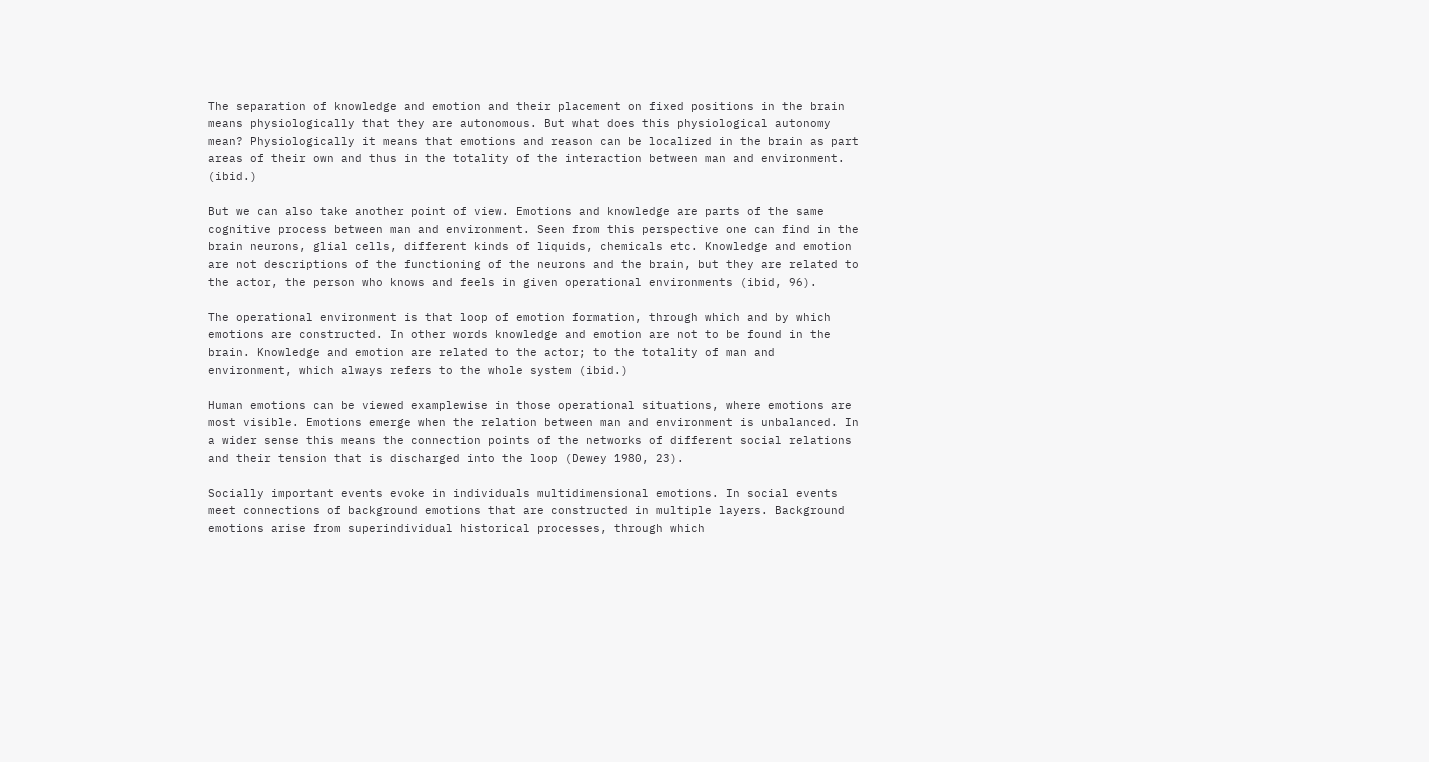The separation of knowledge and emotion and their placement on fixed positions in the brain means physiologically that they are autonomous. But what does this physiological autonomy mean? Physiologically it means that emotions and reason can be localized in the brain as part areas of their own and thus in the totality of the interaction between man and environment. (ibid.)

But we can also take another point of view. Emotions and knowledge are parts of the same cognitive process between man and environment. Seen from this perspective one can find in the brain neurons, glial cells, different kinds of liquids, chemicals etc. Knowledge and emotion are not descriptions of the functioning of the neurons and the brain, but they are related to the actor, the person who knows and feels in given operational environments (ibid, 96).

The operational environment is that loop of emotion formation, through which and by which emotions are constructed. In other words knowledge and emotion are not to be found in the brain. Knowledge and emotion are related to the actor; to the totality of man and environment, which always refers to the whole system (ibid.)

Human emotions can be viewed examplewise in those operational situations, where emotions are most visible. Emotions emerge when the relation between man and environment is unbalanced. In a wider sense this means the connection points of the networks of different social relations and their tension that is discharged into the loop (Dewey 1980, 23).

Socially important events evoke in individuals multidimensional emotions. In social events meet connections of background emotions that are constructed in multiple layers. Background emotions arise from superindividual historical processes, through which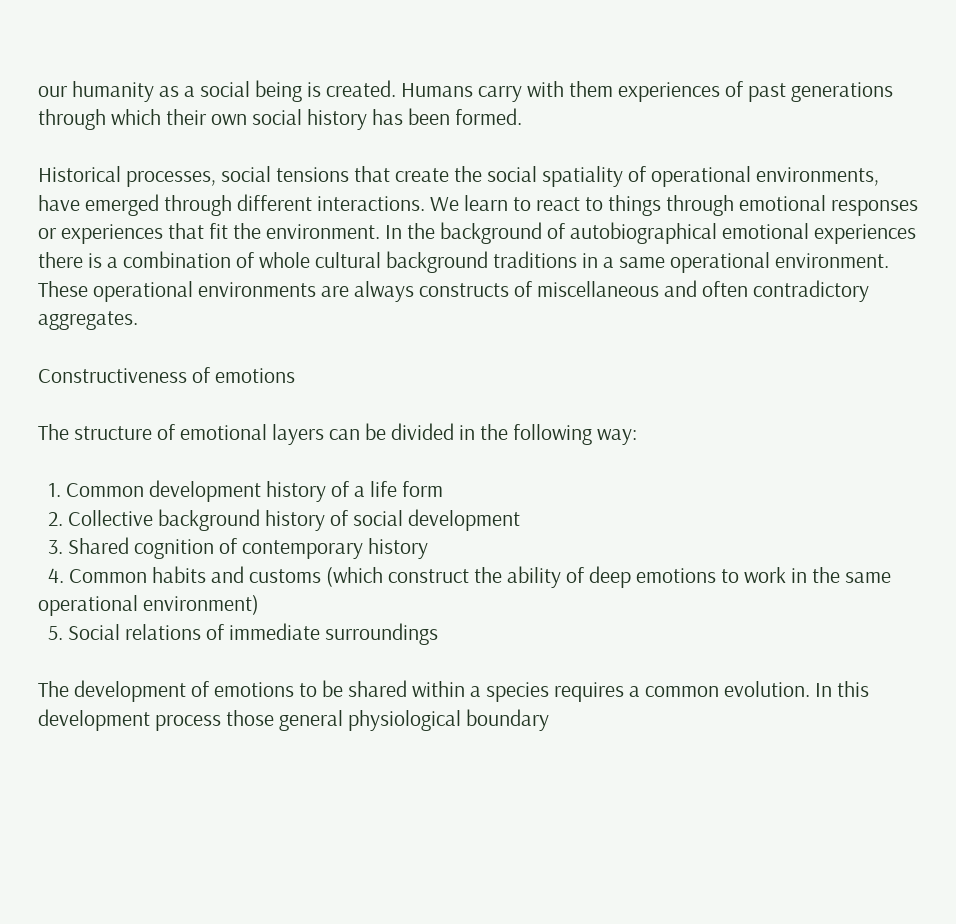our humanity as a social being is created. Humans carry with them experiences of past generations through which their own social history has been formed.

Historical processes, social tensions that create the social spatiality of operational environments, have emerged through different interactions. We learn to react to things through emotional responses or experiences that fit the environment. In the background of autobiographical emotional experiences there is a combination of whole cultural background traditions in a same operational environment. These operational environments are always constructs of miscellaneous and often contradictory aggregates.

Constructiveness of emotions

The structure of emotional layers can be divided in the following way:

  1. Common development history of a life form
  2. Collective background history of social development
  3. Shared cognition of contemporary history
  4. Common habits and customs (which construct the ability of deep emotions to work in the same operational environment)
  5. Social relations of immediate surroundings

The development of emotions to be shared within a species requires a common evolution. In this development process those general physiological boundary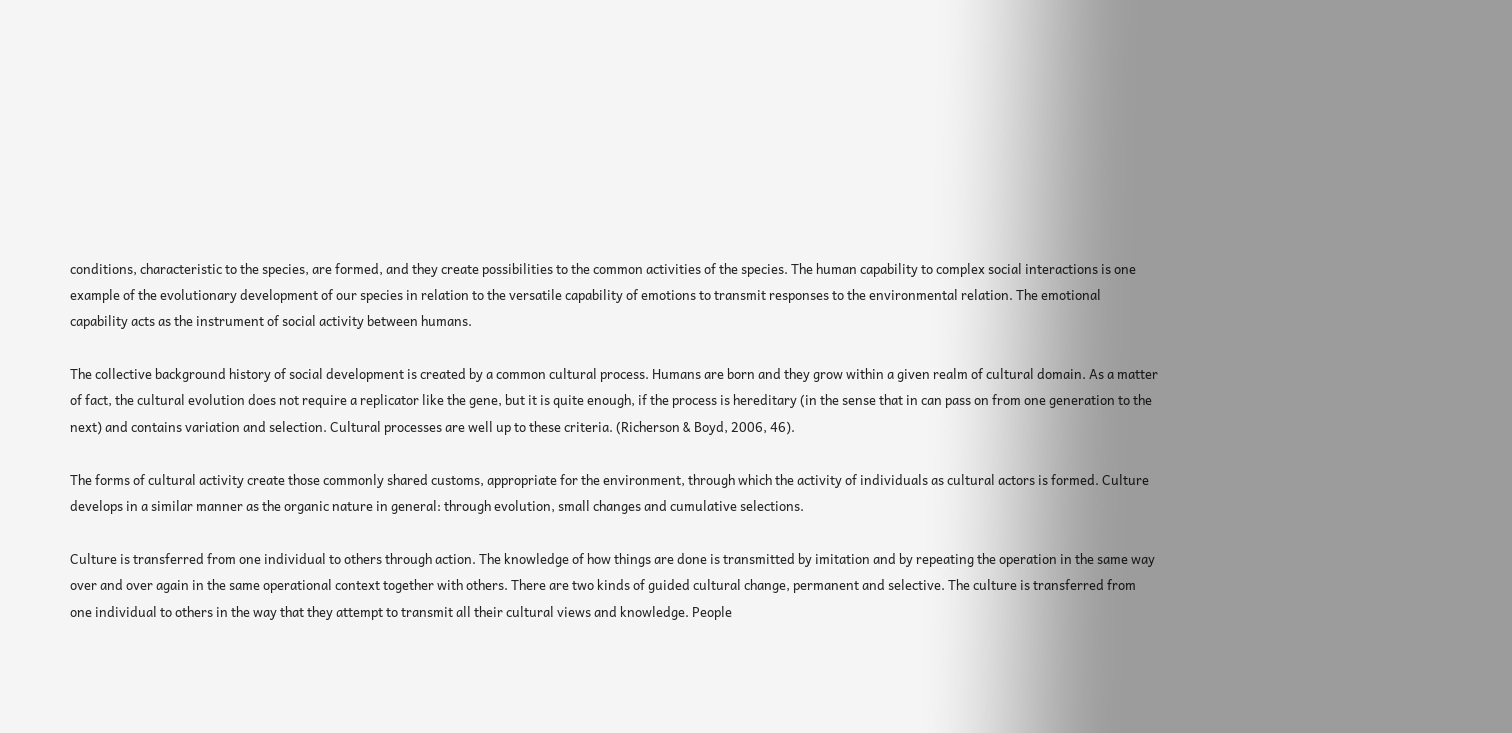conditions, characteristic to the species, are formed, and they create possibilities to the common activities of the species. The human capability to complex social interactions is one example of the evolutionary development of our species in relation to the versatile capability of emotions to transmit responses to the environmental relation. The emotional capability acts as the instrument of social activity between humans.

The collective background history of social development is created by a common cultural process. Humans are born and they grow within a given realm of cultural domain. As a matter of fact, the cultural evolution does not require a replicator like the gene, but it is quite enough, if the process is hereditary (in the sense that in can pass on from one generation to the next) and contains variation and selection. Cultural processes are well up to these criteria. (Richerson & Boyd, 2006, 46).

The forms of cultural activity create those commonly shared customs, appropriate for the environment, through which the activity of individuals as cultural actors is formed. Culture develops in a similar manner as the organic nature in general: through evolution, small changes and cumulative selections.

Culture is transferred from one individual to others through action. The knowledge of how things are done is transmitted by imitation and by repeating the operation in the same way over and over again in the same operational context together with others. There are two kinds of guided cultural change, permanent and selective. The culture is transferred from one individual to others in the way that they attempt to transmit all their cultural views and knowledge. People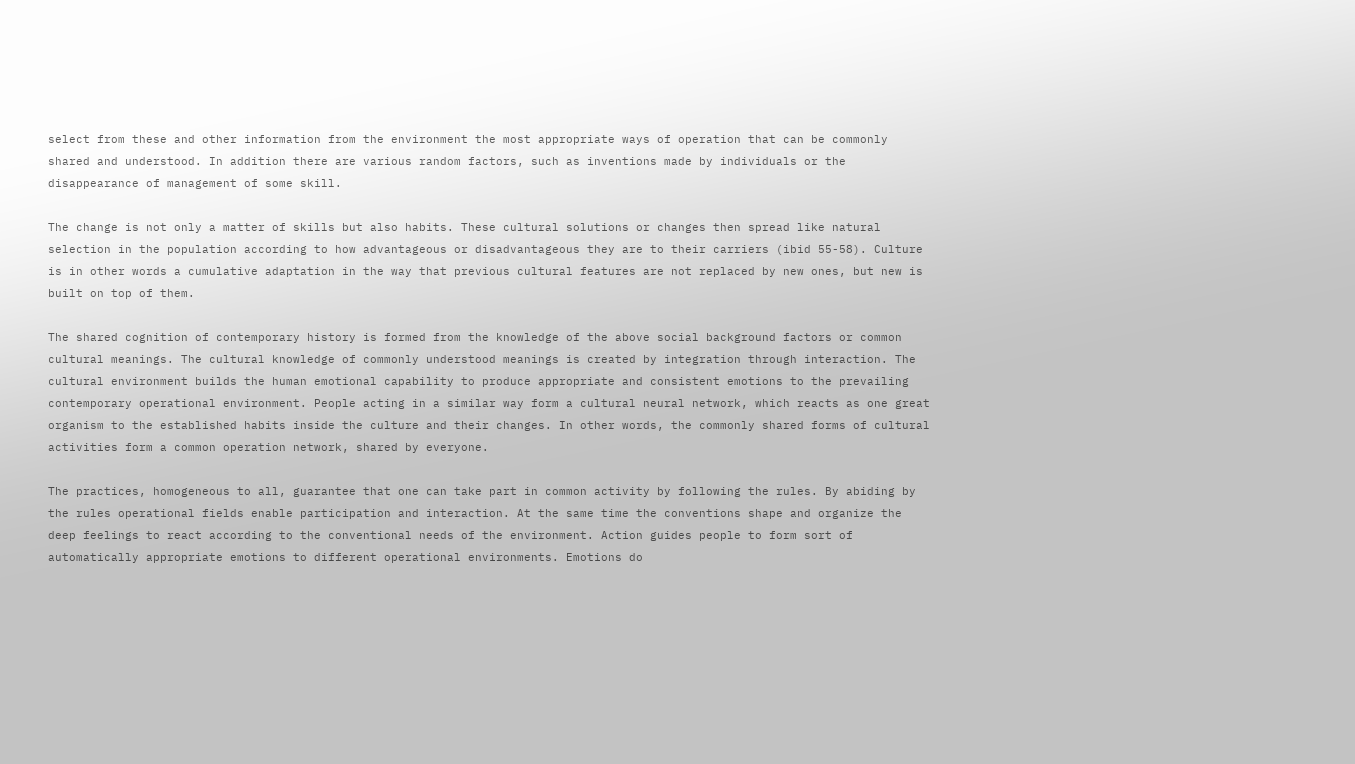select from these and other information from the environment the most appropriate ways of operation that can be commonly shared and understood. In addition there are various random factors, such as inventions made by individuals or the disappearance of management of some skill.

The change is not only a matter of skills but also habits. These cultural solutions or changes then spread like natural selection in the population according to how advantageous or disadvantageous they are to their carriers (ibid 55-58). Culture is in other words a cumulative adaptation in the way that previous cultural features are not replaced by new ones, but new is built on top of them.

The shared cognition of contemporary history is formed from the knowledge of the above social background factors or common cultural meanings. The cultural knowledge of commonly understood meanings is created by integration through interaction. The cultural environment builds the human emotional capability to produce appropriate and consistent emotions to the prevailing contemporary operational environment. People acting in a similar way form a cultural neural network, which reacts as one great organism to the established habits inside the culture and their changes. In other words, the commonly shared forms of cultural activities form a common operation network, shared by everyone.

The practices, homogeneous to all, guarantee that one can take part in common activity by following the rules. By abiding by the rules operational fields enable participation and interaction. At the same time the conventions shape and organize the deep feelings to react according to the conventional needs of the environment. Action guides people to form sort of automatically appropriate emotions to different operational environments. Emotions do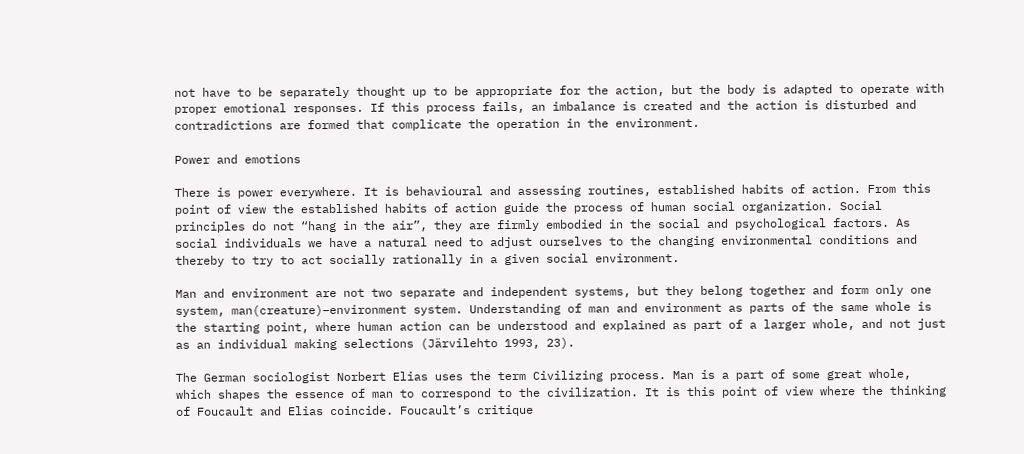not have to be separately thought up to be appropriate for the action, but the body is adapted to operate with proper emotional responses. If this process fails, an imbalance is created and the action is disturbed and contradictions are formed that complicate the operation in the environment.

Power and emotions

There is power everywhere. It is behavioural and assessing routines, established habits of action. From this point of view the established habits of action guide the process of human social organization. Social principles do not “hang in the air”, they are firmly embodied in the social and psychological factors. As social individuals we have a natural need to adjust ourselves to the changing environmental conditions and thereby to try to act socially rationally in a given social environment.

Man and environment are not two separate and independent systems, but they belong together and form only one system, man(creature)–environment system. Understanding of man and environment as parts of the same whole is the starting point, where human action can be understood and explained as part of a larger whole, and not just as an individual making selections (Järvilehto 1993, 23).

The German sociologist Norbert Elias uses the term Civilizing process. Man is a part of some great whole, which shapes the essence of man to correspond to the civilization. It is this point of view where the thinking of Foucault and Elias coincide. Foucault’s critique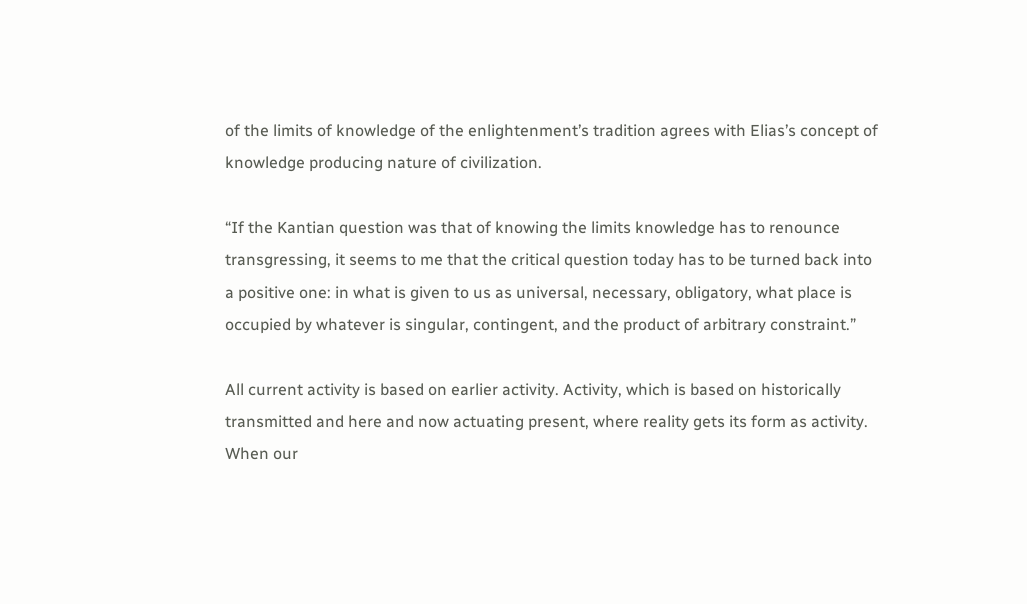of the limits of knowledge of the enlightenment’s tradition agrees with Elias’s concept of knowledge producing nature of civilization.

“If the Kantian question was that of knowing the limits knowledge has to renounce transgressing, it seems to me that the critical question today has to be turned back into a positive one: in what is given to us as universal, necessary, obligatory, what place is occupied by whatever is singular, contingent, and the product of arbitrary constraint.”

All current activity is based on earlier activity. Activity, which is based on historically transmitted and here and now actuating present, where reality gets its form as activity. When our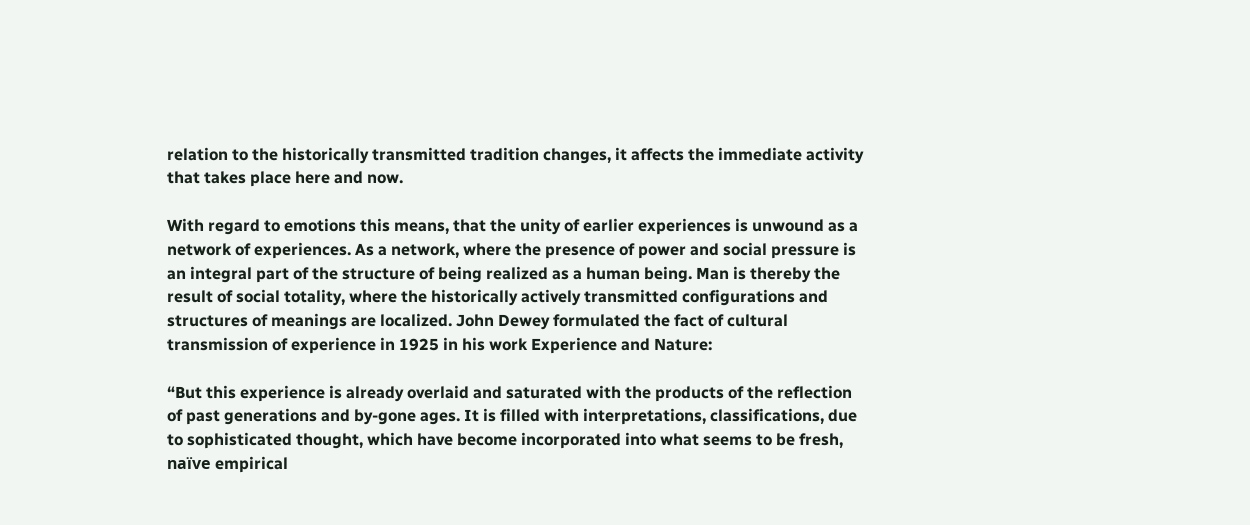relation to the historically transmitted tradition changes, it affects the immediate activity that takes place here and now.

With regard to emotions this means, that the unity of earlier experiences is unwound as a network of experiences. As a network, where the presence of power and social pressure is an integral part of the structure of being realized as a human being. Man is thereby the result of social totality, where the historically actively transmitted configurations and structures of meanings are localized. John Dewey formulated the fact of cultural transmission of experience in 1925 in his work Experience and Nature:

“But this experience is already overlaid and saturated with the products of the reflection of past generations and by-gone ages. It is filled with interpretations, classifications, due to sophisticated thought, which have become incorporated into what seems to be fresh, naïve empirical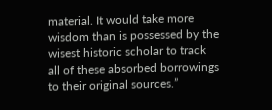material. It would take more wisdom than is possessed by the wisest historic scholar to track all of these absorbed borrowings to their original sources.”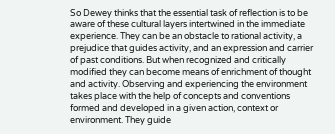So Dewey thinks that the essential task of reflection is to be aware of these cultural layers intertwined in the immediate experience. They can be an obstacle to rational activity, a prejudice that guides activity, and an expression and carrier of past conditions. But when recognized and critically modified they can become means of enrichment of thought and activity. Observing and experiencing the environment takes place with the help of concepts and conventions formed and developed in a given action, context or environment. They guide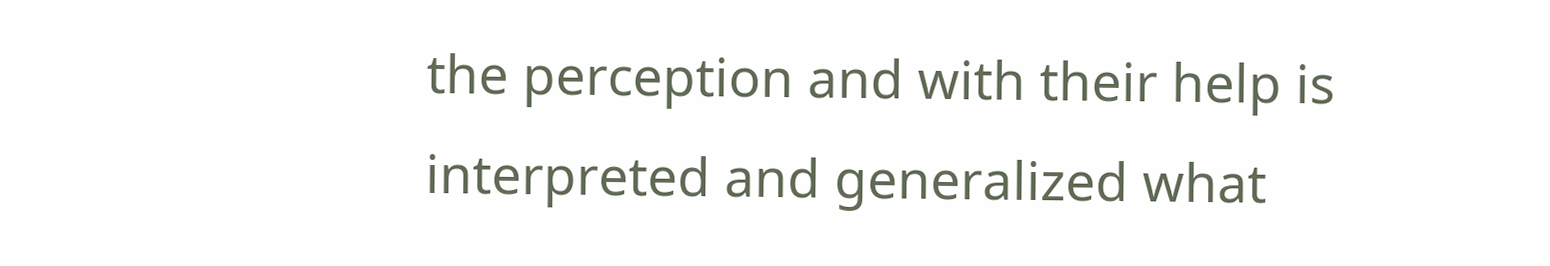the perception and with their help is interpreted and generalized what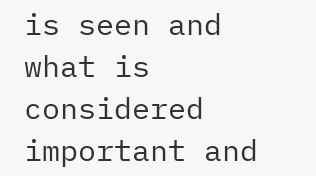is seen and what is considered important and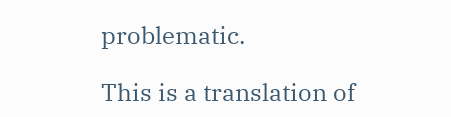problematic.

This is a translation of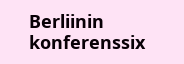Berliinin konferenssix